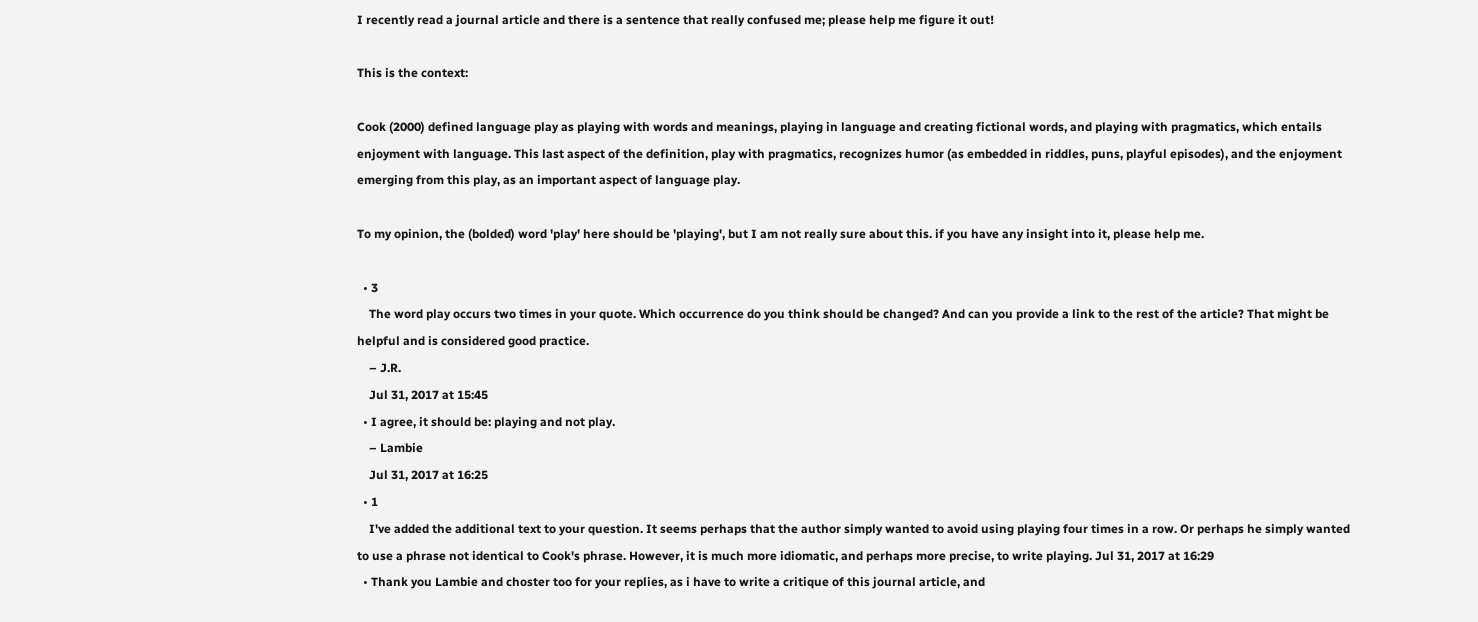I recently read a journal article and there is a sentence that really confused me; please help me figure it out!

This is the context:

Cook (2000) defined language play as playing with words and meanings, playing in language and creating fictional words, and playing with pragmatics, which entails enjoyment with language. This last aspect of the definition, play with pragmatics, recognizes humor (as embedded in riddles, puns, playful episodes), and the enjoyment emerging from this play, as an important aspect of language play.

To my opinion, the (bolded) word 'play' here should be 'playing', but I am not really sure about this. if you have any insight into it, please help me.

  • 3
    The word play occurs two times in your quote. Which occurrence do you think should be changed? And can you provide a link to the rest of the article? That might be helpful and is considered good practice.
    – J.R.
    Jul 31, 2017 at 15:45
  • I agree, it should be: playing and not play.
    – Lambie
    Jul 31, 2017 at 16:25
  • 1
    I've added the additional text to your question. It seems perhaps that the author simply wanted to avoid using playing four times in a row. Or perhaps he simply wanted to use a phrase not identical to Cook's phrase. However, it is much more idiomatic, and perhaps more precise, to write playing. Jul 31, 2017 at 16:29
  • Thank you Lambie and choster too for your replies, as i have to write a critique of this journal article, and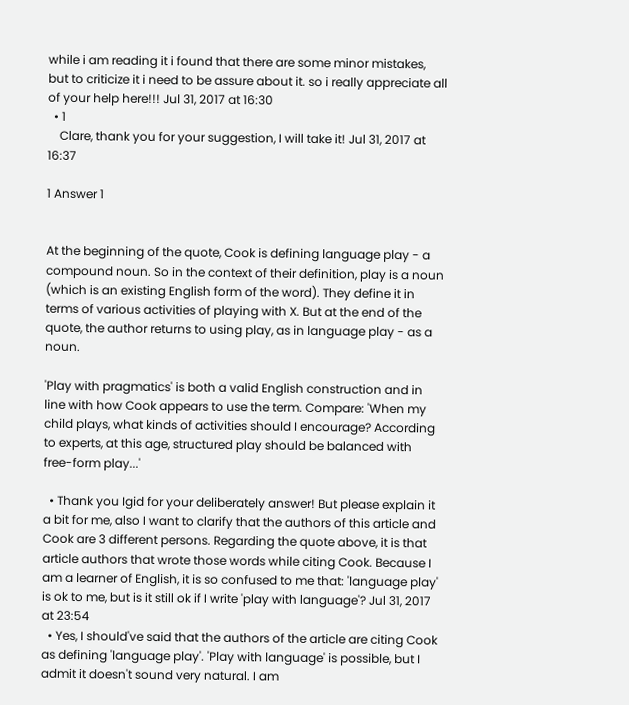while i am reading it i found that there are some minor mistakes, but to criticize it i need to be assure about it. so i really appreciate all of your help here!!! Jul 31, 2017 at 16:30
  • 1
    Clare, thank you for your suggestion, I will take it! Jul 31, 2017 at 16:37

1 Answer 1


At the beginning of the quote, Cook is defining language play - a compound noun. So in the context of their definition, play is a noun (which is an existing English form of the word). They define it in terms of various activities of playing with X. But at the end of the quote, the author returns to using play, as in language play - as a noun.

'Play with pragmatics' is both a valid English construction and in line with how Cook appears to use the term. Compare: 'When my child plays, what kinds of activities should I encourage? According to experts, at this age, structured play should be balanced with free-form play...'

  • Thank you Igid for your deliberately answer! But please explain it a bit for me, also I want to clarify that the authors of this article and Cook are 3 different persons. Regarding the quote above, it is that article authors that wrote those words while citing Cook. Because I am a learner of English, it is so confused to me that: 'language play' is ok to me, but is it still ok if I write 'play with language'? Jul 31, 2017 at 23:54
  • Yes, I should've said that the authors of the article are citing Cook as defining 'language play'. 'Play with language' is possible, but I admit it doesn't sound very natural. I am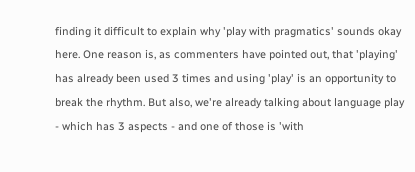finding it difficult to explain why 'play with pragmatics' sounds okay here. One reason is, as commenters have pointed out, that 'playing' has already been used 3 times and using 'play' is an opportunity to break the rhythm. But also, we're already talking about language play - which has 3 aspects - and one of those is 'with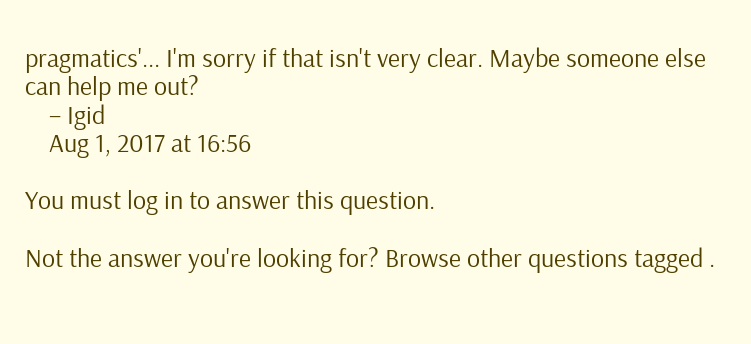pragmatics'... I'm sorry if that isn't very clear. Maybe someone else can help me out?
    – Igid
    Aug 1, 2017 at 16:56

You must log in to answer this question.

Not the answer you're looking for? Browse other questions tagged .